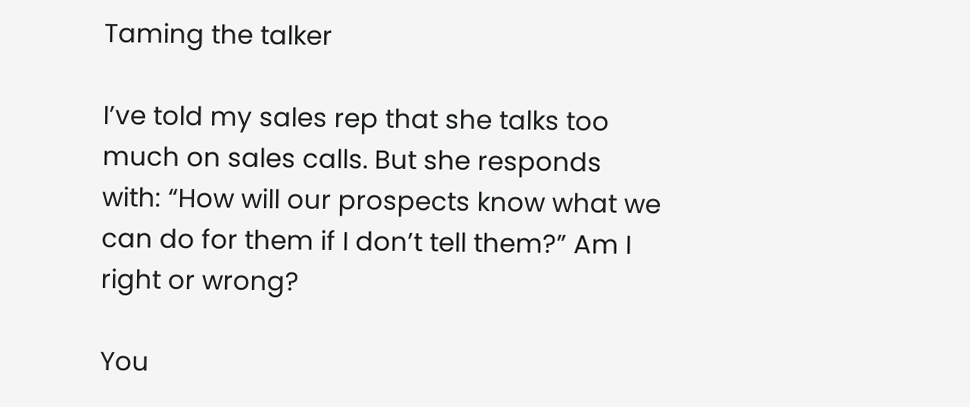Taming the talker

I’ve told my sales rep that she talks too much on sales calls. But she responds with: “How will our prospects know what we can do for them if I don’t tell them?” Am I right or wrong?

You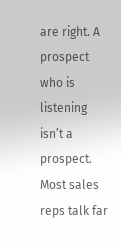are right. A prospect who is listening isn’t a prospect. Most sales reps talk far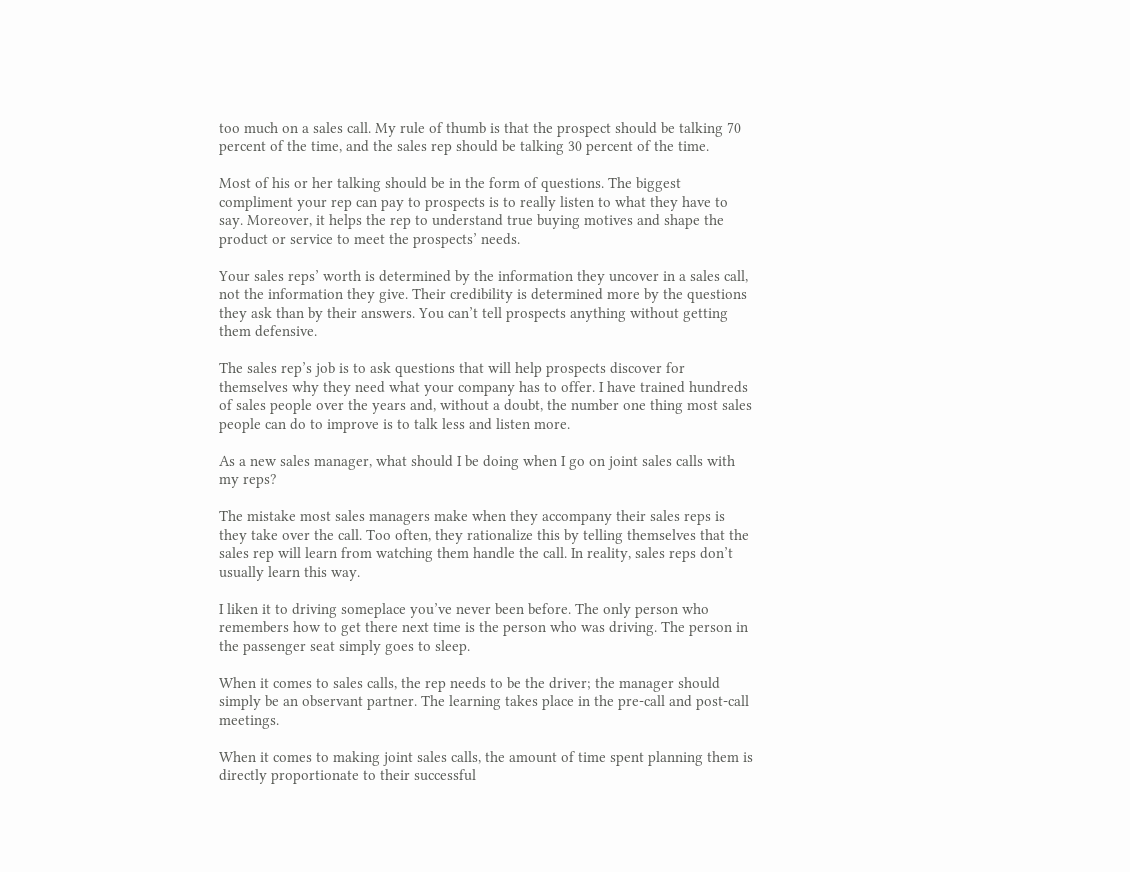too much on a sales call. My rule of thumb is that the prospect should be talking 70 percent of the time, and the sales rep should be talking 30 percent of the time.

Most of his or her talking should be in the form of questions. The biggest compliment your rep can pay to prospects is to really listen to what they have to say. Moreover, it helps the rep to understand true buying motives and shape the product or service to meet the prospects’ needs.

Your sales reps’ worth is determined by the information they uncover in a sales call, not the information they give. Their credibility is determined more by the questions they ask than by their answers. You can’t tell prospects anything without getting them defensive.

The sales rep’s job is to ask questions that will help prospects discover for themselves why they need what your company has to offer. I have trained hundreds of sales people over the years and, without a doubt, the number one thing most sales people can do to improve is to talk less and listen more.

As a new sales manager, what should I be doing when I go on joint sales calls with my reps?

The mistake most sales managers make when they accompany their sales reps is they take over the call. Too often, they rationalize this by telling themselves that the sales rep will learn from watching them handle the call. In reality, sales reps don’t usually learn this way.

I liken it to driving someplace you’ve never been before. The only person who remembers how to get there next time is the person who was driving. The person in the passenger seat simply goes to sleep.

When it comes to sales calls, the rep needs to be the driver; the manager should simply be an observant partner. The learning takes place in the pre-call and post-call meetings.

When it comes to making joint sales calls, the amount of time spent planning them is directly proportionate to their successful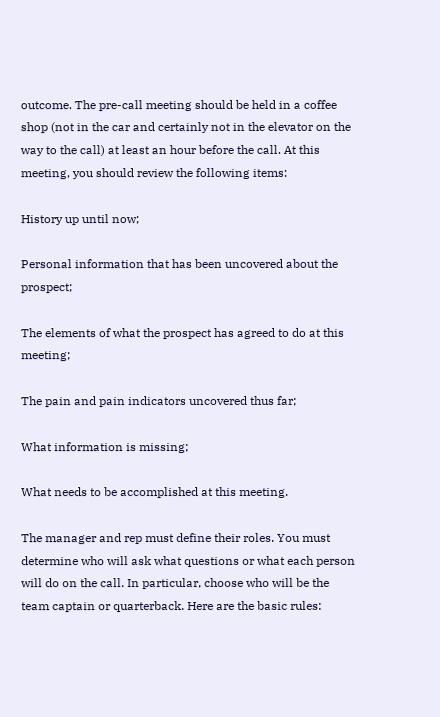outcome. The pre-call meeting should be held in a coffee shop (not in the car and certainly not in the elevator on the way to the call) at least an hour before the call. At this meeting, you should review the following items:

History up until now;

Personal information that has been uncovered about the prospect;

The elements of what the prospect has agreed to do at this meeting;

The pain and pain indicators uncovered thus far;

What information is missing;

What needs to be accomplished at this meeting.

The manager and rep must define their roles. You must determine who will ask what questions or what each person will do on the call. In particular, choose who will be the team captain or quarterback. Here are the basic rules: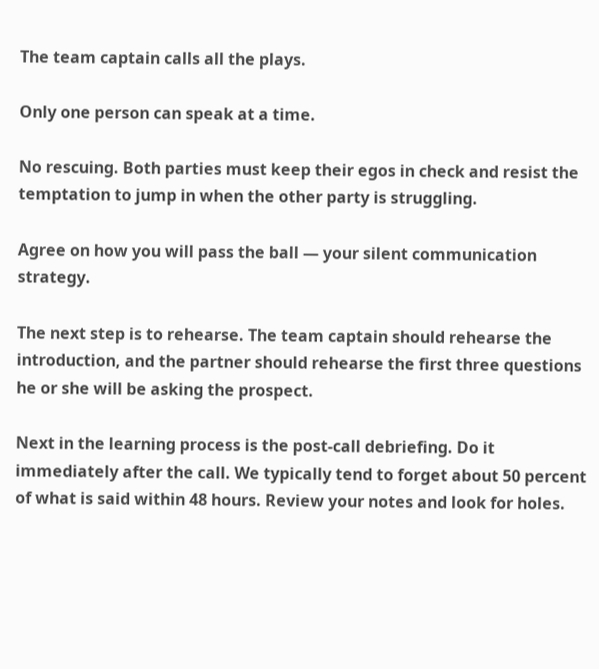The team captain calls all the plays.

Only one person can speak at a time.

No rescuing. Both parties must keep their egos in check and resist the temptation to jump in when the other party is struggling.

Agree on how you will pass the ball — your silent communication strategy.

The next step is to rehearse. The team captain should rehearse the introduction, and the partner should rehearse the first three questions he or she will be asking the prospect.

Next in the learning process is the post-call debriefing. Do it immediately after the call. We typically tend to forget about 50 percent of what is said within 48 hours. Review your notes and look for holes.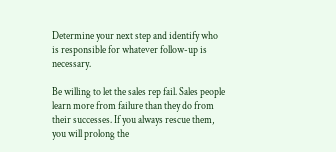Determine your next step and identify who is responsible for whatever follow-up is necessary.

Be willing to let the sales rep fail. Sales people learn more from failure than they do from their successes. If you always rescue them, you will prolong the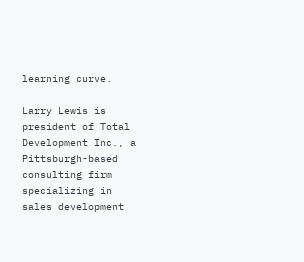learning curve.

Larry Lewis is president of Total Development Inc., a Pittsburgh-based consulting firm specializing in sales development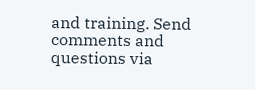and training. Send comments and questions via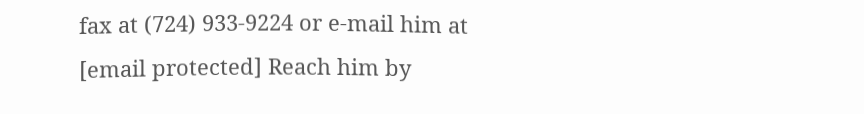fax at (724) 933-9224 or e-mail him at [email protected] Reach him by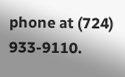phone at (724) 933-9110.